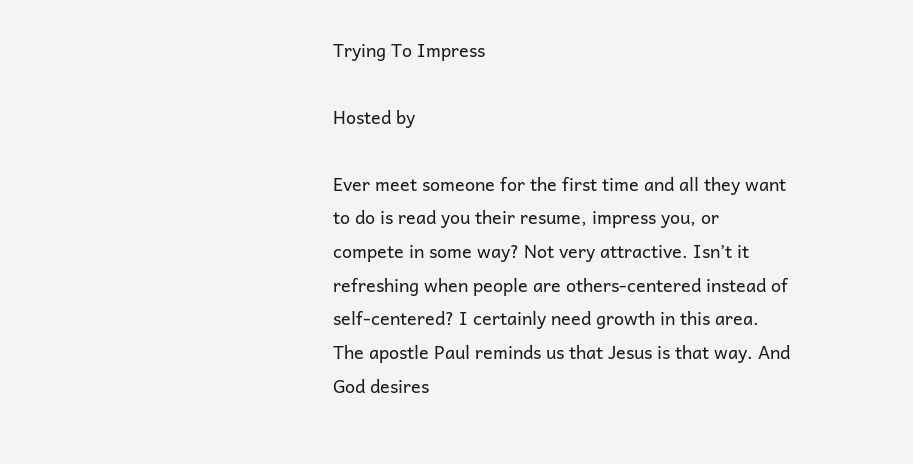Trying To Impress

Hosted by

Ever meet someone for the first time and all they want to do is read you their resume, impress you, or compete in some way? Not very attractive. Isn’t it refreshing when people are others-centered instead of self-centered? I certainly need growth in this area. The apostle Paul reminds us that Jesus is that way. And God desires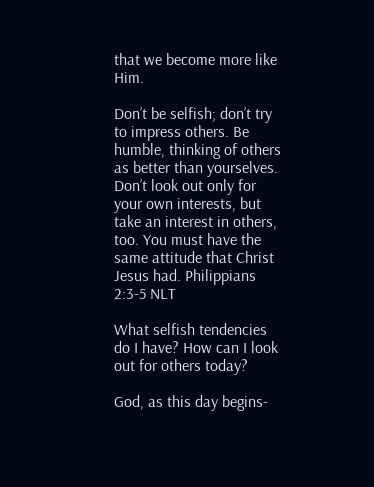that we become more like Him.

Don’t be selfish; don’t try to impress others. Be humble, thinking of others as better than yourselves.  Don’t look out only for your own interests, but take an interest in others, too. You must have the same attitude that Christ Jesus had. Philippians 2:3-5 NLT

What selfish tendencies do I have? How can I look out for others today?

God, as this day begins-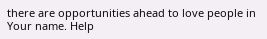there are opportunities ahead to love people in Your name. Help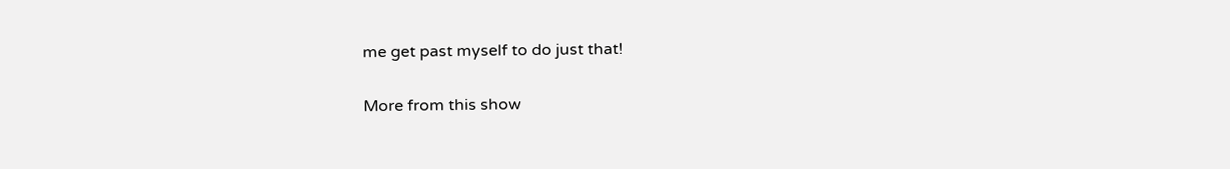me get past myself to do just that!

More from this show